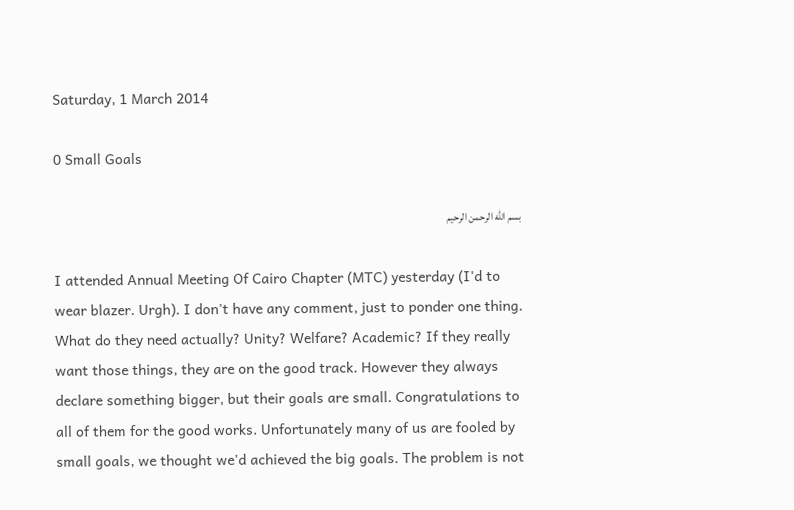Saturday, 1 March 2014

0 Small Goals

بسم الله الرحمن الرحيم

I attended Annual Meeting Of Cairo Chapter (MTC) yesterday (I'd to wear blazer. Urgh). I don't have any comment, just to ponder one thing. What do they need actually? Unity? Welfare? Academic? If they really want those things, they are on the good track. However they always declare something bigger, but their goals are small. Congratulations to all of them for the good works. Unfortunately many of us are fooled by small goals, we thought we'd achieved the big goals. The problem is not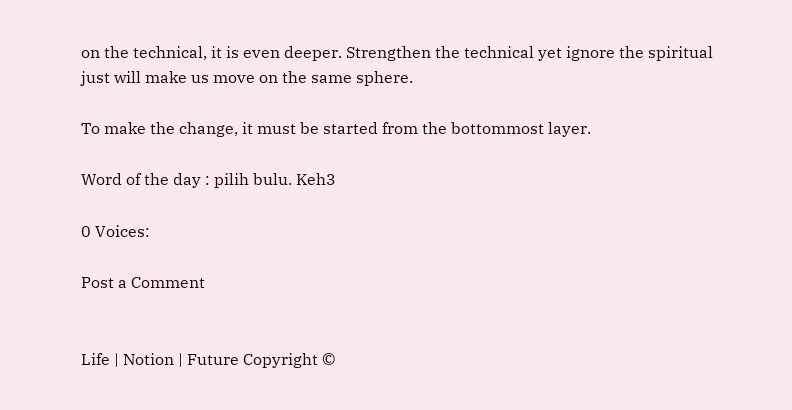on the technical, it is even deeper. Strengthen the technical yet ignore the spiritual just will make us move on the same sphere.

To make the change, it must be started from the bottommost layer.

Word of the day : pilih bulu. Keh3

0 Voices:

Post a Comment


Life | Notion | Future Copyright ©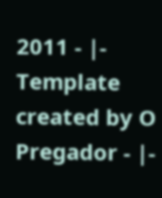2011 - |- Template created by O Pregador - |-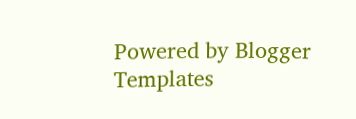Powered by Blogger Templates